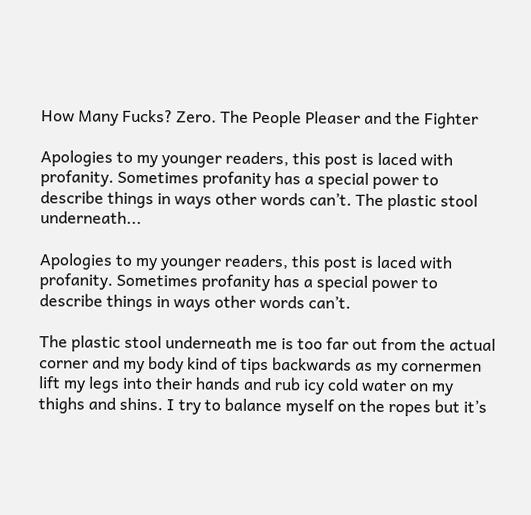How Many Fucks? Zero. The People Pleaser and the Fighter

Apologies to my younger readers, this post is laced with profanity. Sometimes profanity has a special power to describe things in ways other words can’t. The plastic stool underneath...

Apologies to my younger readers, this post is laced with profanity. Sometimes profanity has a special power to describe things in ways other words can’t.

The plastic stool underneath me is too far out from the actual corner and my body kind of tips backwards as my cornermen lift my legs into their hands and rub icy cold water on my thighs and shins. I try to balance myself on the ropes but it’s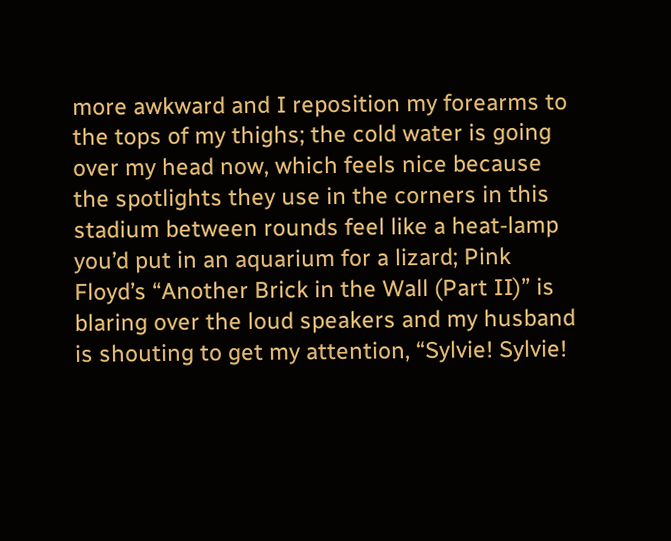more awkward and I reposition my forearms to the tops of my thighs; the cold water is going over my head now, which feels nice because the spotlights they use in the corners in this stadium between rounds feel like a heat-lamp you’d put in an aquarium for a lizard; Pink Floyd’s “Another Brick in the Wall (Part II)” is blaring over the loud speakers and my husband is shouting to get my attention, “Sylvie! Sylvie!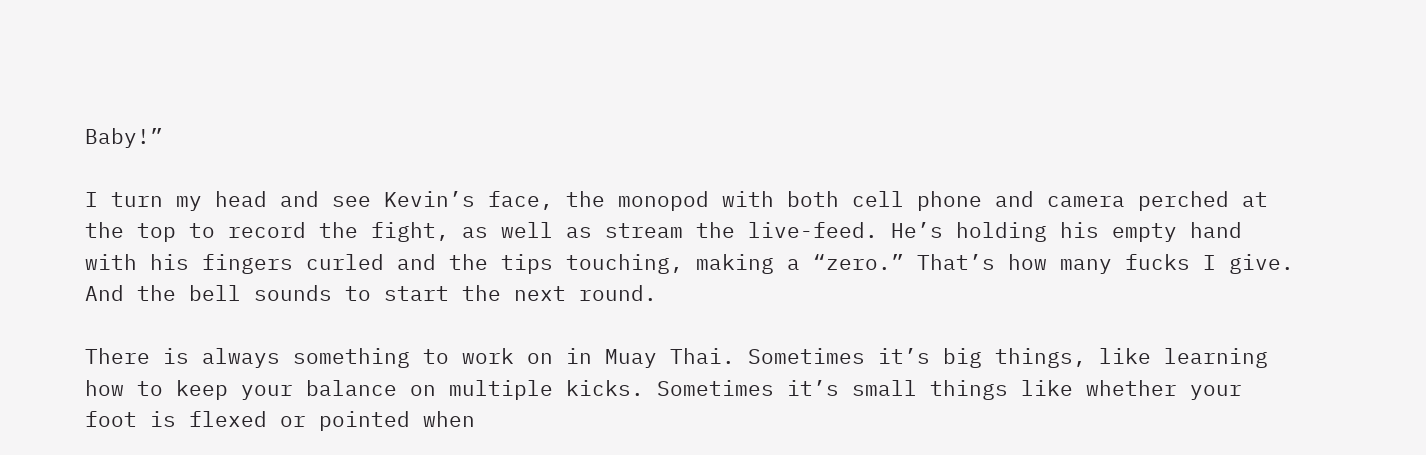Baby!”

I turn my head and see Kevin’s face, the monopod with both cell phone and camera perched at the top to record the fight, as well as stream the live-feed. He’s holding his empty hand with his fingers curled and the tips touching, making a “zero.” That’s how many fucks I give. And the bell sounds to start the next round.

There is always something to work on in Muay Thai. Sometimes it’s big things, like learning how to keep your balance on multiple kicks. Sometimes it’s small things like whether your foot is flexed or pointed when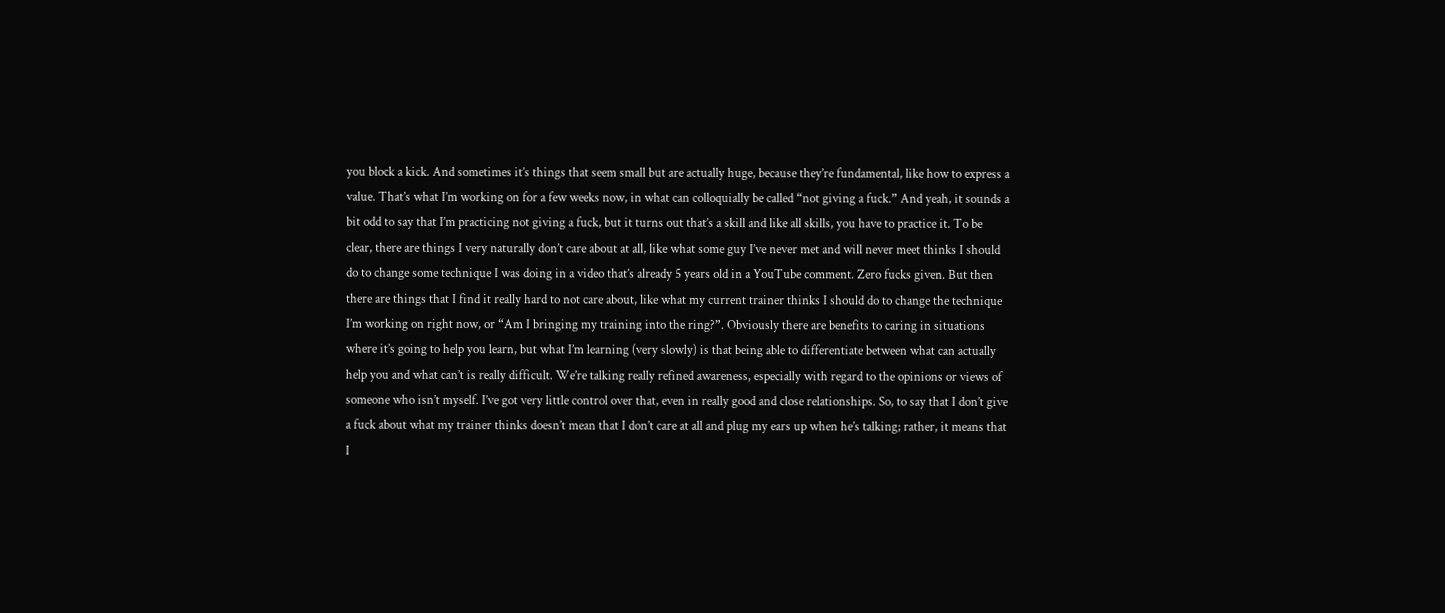you block a kick. And sometimes it’s things that seem small but are actually huge, because they’re fundamental, like how to express a value. That’s what I’m working on for a few weeks now, in what can colloquially be called “not giving a fuck.” And yeah, it sounds a bit odd to say that I’m practicing not giving a fuck, but it turns out that’s a skill and like all skills, you have to practice it. To be clear, there are things I very naturally don’t care about at all, like what some guy I’ve never met and will never meet thinks I should do to change some technique I was doing in a video that’s already 5 years old in a YouTube comment. Zero fucks given. But then there are things that I find it really hard to not care about, like what my current trainer thinks I should do to change the technique I’m working on right now, or “Am I bringing my training into the ring?”. Obviously there are benefits to caring in situations where it’s going to help you learn, but what I’m learning (very slowly) is that being able to differentiate between what can actually help you and what can’t is really difficult. We’re talking really refined awareness, especially with regard to the opinions or views of someone who isn’t myself. I’ve got very little control over that, even in really good and close relationships. So, to say that I don’t give a fuck about what my trainer thinks doesn’t mean that I don’t care at all and plug my ears up when he’s talking; rather, it means that I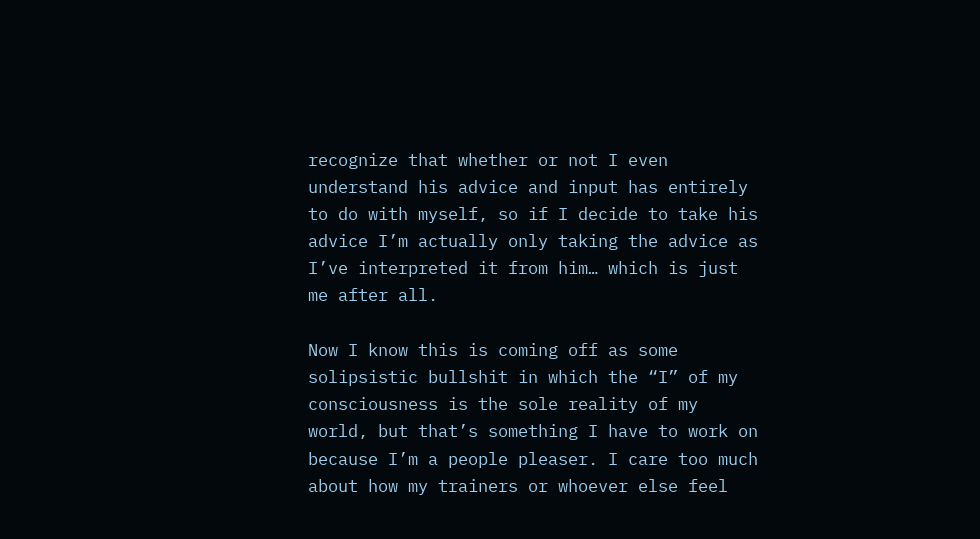recognize that whether or not I even understand his advice and input has entirely to do with myself, so if I decide to take his advice I’m actually only taking the advice as I’ve interpreted it from him… which is just me after all.

Now I know this is coming off as some solipsistic bullshit in which the “I” of my consciousness is the sole reality of my world, but that’s something I have to work on because I’m a people pleaser. I care too much about how my trainers or whoever else feel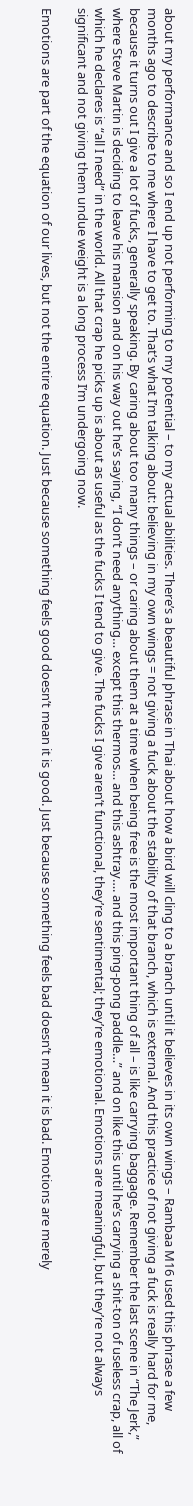about my performance and so I end up not performing to my potential – to my actual abilities. There’s a beautiful phrase in Thai about how a bird will cling to a branch until it believes in its own wings – Rambaa M16 used this phrase a few months ago to describe to me where I have to get to. That’s what I’m talking about: believing in my own wings = not giving a fuck about the stability of that branch, which is external. And this practice of not giving a fuck is really hard for me, because it turns out I give a lot of fucks, generally speaking. By caring about too many things – or caring about them at a time when being free is the most important thing of all – is like carrying baggage. Remember the last scene in “The Jerk,” where Steve Martin is deciding to leave his mansion and on his way out he’s saying, “I don’t need anything… except this thermos… and this ashtray…. and this ping-pong paddle…” and on like this until he’s carrying a shit-ton of useless crap, all of which he declares is “all I need” in the world. All that crap he picks up is about as useful as the fucks I tend to give. The fucks I give aren’t functional, they’re sentimental; they’re emotional. Emotions are meaningful, but they’re not always significant and not giving them undue weight is a long process I’m undergoing now.

Emotions are part of the equation of our lives, but not the entire equation. Just because something feels good doesn’t mean it is good. Just because something feels bad doesn’t mean it is bad. Emotions are merely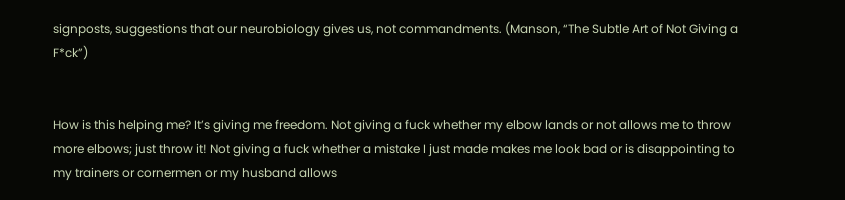signposts, suggestions that our neurobiology gives us, not commandments. (Manson, “The Subtle Art of Not Giving a F*ck”)


How is this helping me? It’s giving me freedom. Not giving a fuck whether my elbow lands or not allows me to throw more elbows; just throw it! Not giving a fuck whether a mistake I just made makes me look bad or is disappointing to my trainers or cornermen or my husband allows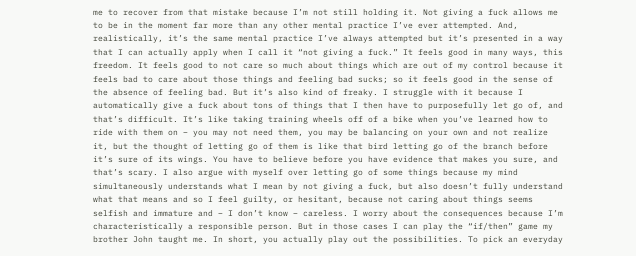me to recover from that mistake because I’m not still holding it. Not giving a fuck allows me to be in the moment far more than any other mental practice I’ve ever attempted. And, realistically, it’s the same mental practice I’ve always attempted but it’s presented in a way that I can actually apply when I call it “not giving a fuck.” It feels good in many ways, this freedom. It feels good to not care so much about things which are out of my control because it feels bad to care about those things and feeling bad sucks; so it feels good in the sense of the absence of feeling bad. But it’s also kind of freaky. I struggle with it because I automatically give a fuck about tons of things that I then have to purposefully let go of, and that’s difficult. It’s like taking training wheels off of a bike when you’ve learned how to ride with them on – you may not need them, you may be balancing on your own and not realize it, but the thought of letting go of them is like that bird letting go of the branch before it’s sure of its wings. You have to believe before you have evidence that makes you sure, and that’s scary. I also argue with myself over letting go of some things because my mind simultaneously understands what I mean by not giving a fuck, but also doesn’t fully understand what that means and so I feel guilty, or hesitant, because not caring about things seems selfish and immature and – I don’t know – careless. I worry about the consequences because I’m characteristically a responsible person. But in those cases I can play the “if/then” game my brother John taught me. In short, you actually play out the possibilities. To pick an everyday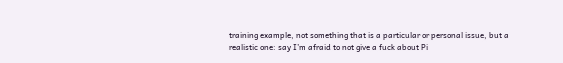training example, not something that is a particular or personal issue, but a realistic one: say I’m afraid to not give a fuck about Pi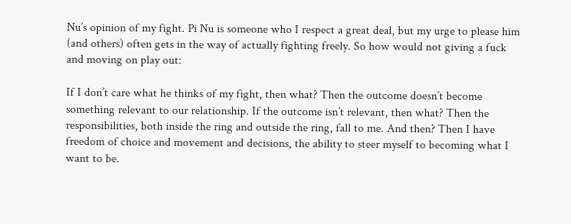Nu’s opinion of my fight. Pi Nu is someone who I respect a great deal, but my urge to please him (and others) often gets in the way of actually fighting freely. So how would not giving a fuck and moving on play out:

If I don’t care what he thinks of my fight, then what? Then the outcome doesn’t become something relevant to our relationship. If the outcome isn’t relevant, then what? Then the responsibilities, both inside the ring and outside the ring, fall to me. And then? Then I have freedom of choice and movement and decisions, the ability to steer myself to becoming what I want to be.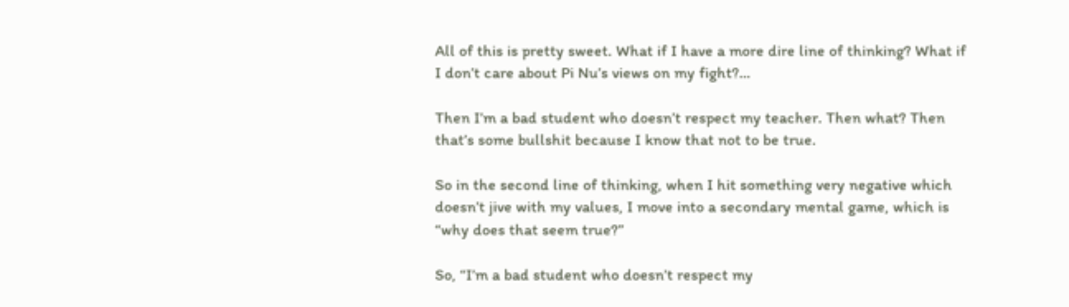All of this is pretty sweet. What if I have a more dire line of thinking? What if I don’t care about Pi Nu’s views on my fight?…

Then I’m a bad student who doesn’t respect my teacher. Then what? Then that’s some bullshit because I know that not to be true.

So in the second line of thinking, when I hit something very negative which doesn’t jive with my values, I move into a secondary mental game, which is “why does that seem true?”

So, “I’m a bad student who doesn’t respect my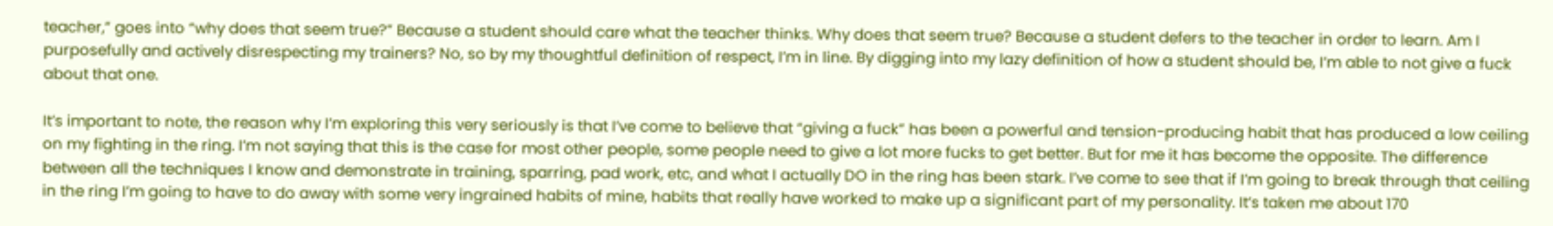teacher,” goes into “why does that seem true?” Because a student should care what the teacher thinks. Why does that seem true? Because a student defers to the teacher in order to learn. Am I purposefully and actively disrespecting my trainers? No, so by my thoughtful definition of respect, I’m in line. By digging into my lazy definition of how a student should be, I’m able to not give a fuck about that one.

It’s important to note, the reason why I’m exploring this very seriously is that I’ve come to believe that “giving a fuck” has been a powerful and tension-producing habit that has produced a low ceiling on my fighting in the ring. I’m not saying that this is the case for most other people, some people need to give a lot more fucks to get better. But for me it has become the opposite. The difference between all the techniques I know and demonstrate in training, sparring, pad work, etc, and what I actually DO in the ring has been stark. I’ve come to see that if I’m going to break through that ceiling in the ring I’m going to have to do away with some very ingrained habits of mine, habits that really have worked to make up a significant part of my personality. It’s taken me about 170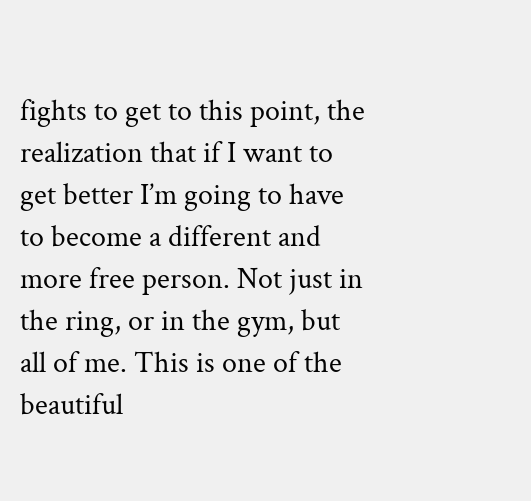fights to get to this point, the realization that if I want to get better I’m going to have to become a different and more free person. Not just in the ring, or in the gym, but all of me. This is one of the beautiful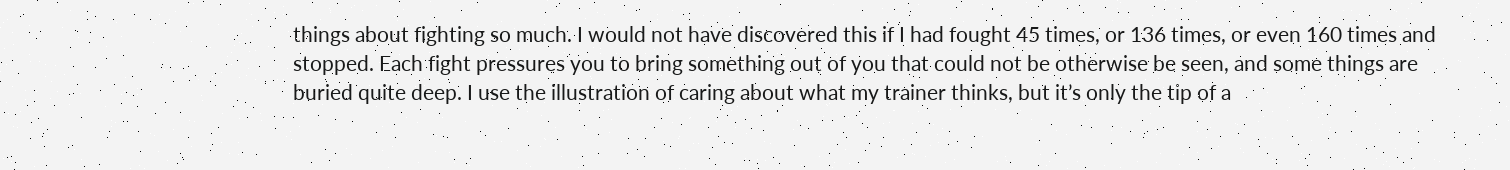things about fighting so much. I would not have discovered this if I had fought 45 times, or 136 times, or even 160 times and stopped. Each fight pressures you to bring something out of you that could not be otherwise be seen, and some things are buried quite deep. I use the illustration of caring about what my trainer thinks, but it’s only the tip of a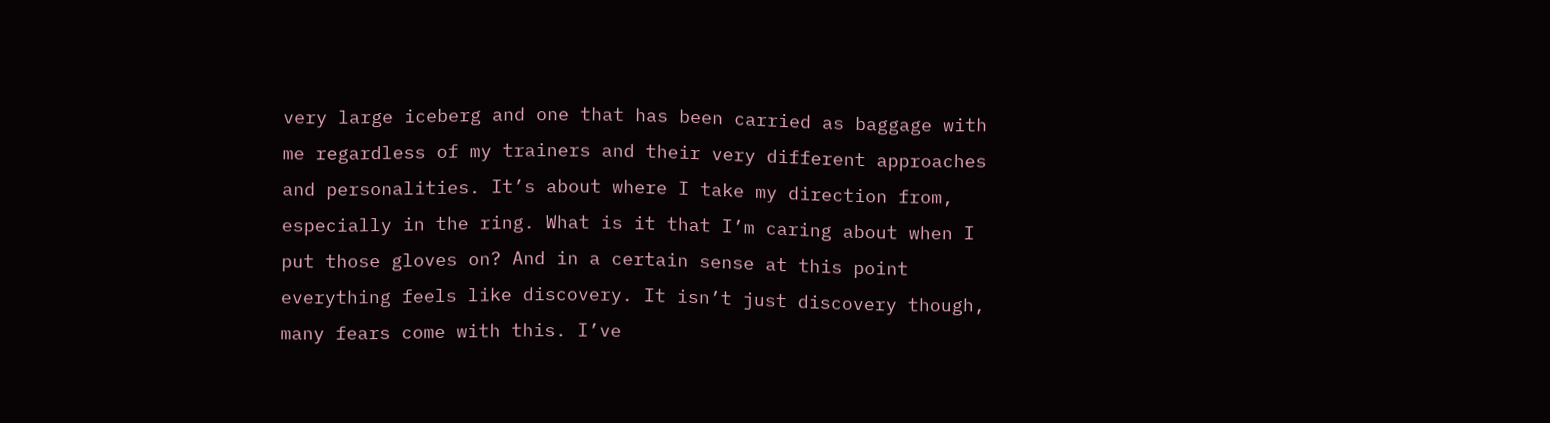very large iceberg and one that has been carried as baggage with me regardless of my trainers and their very different approaches and personalities. It’s about where I take my direction from, especially in the ring. What is it that I’m caring about when I put those gloves on? And in a certain sense at this point everything feels like discovery. It isn’t just discovery though, many fears come with this. I’ve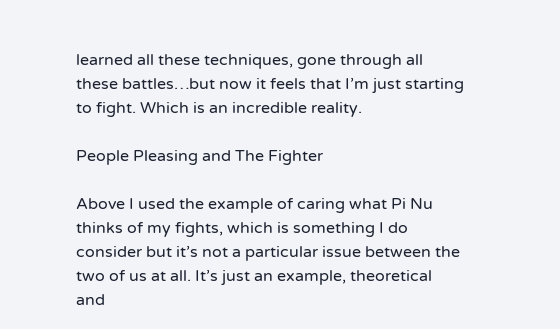learned all these techniques, gone through all these battles…but now it feels that I’m just starting to fight. Which is an incredible reality.

People Pleasing and The Fighter

Above I used the example of caring what Pi Nu thinks of my fights, which is something I do consider but it’s not a particular issue between the two of us at all. It’s just an example, theoretical and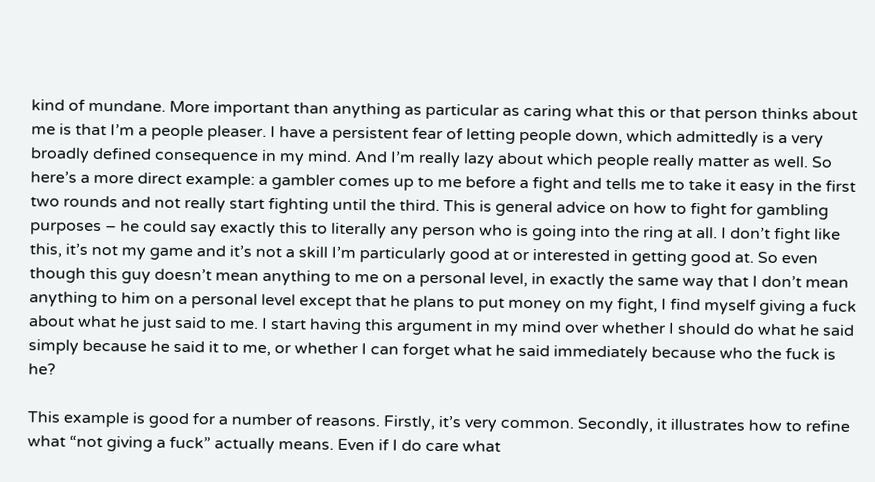kind of mundane. More important than anything as particular as caring what this or that person thinks about me is that I’m a people pleaser. I have a persistent fear of letting people down, which admittedly is a very broadly defined consequence in my mind. And I’m really lazy about which people really matter as well. So here’s a more direct example: a gambler comes up to me before a fight and tells me to take it easy in the first two rounds and not really start fighting until the third. This is general advice on how to fight for gambling purposes – he could say exactly this to literally any person who is going into the ring at all. I don’t fight like this, it’s not my game and it’s not a skill I’m particularly good at or interested in getting good at. So even though this guy doesn’t mean anything to me on a personal level, in exactly the same way that I don’t mean anything to him on a personal level except that he plans to put money on my fight, I find myself giving a fuck about what he just said to me. I start having this argument in my mind over whether I should do what he said simply because he said it to me, or whether I can forget what he said immediately because who the fuck is he?

This example is good for a number of reasons. Firstly, it’s very common. Secondly, it illustrates how to refine what “not giving a fuck” actually means. Even if I do care what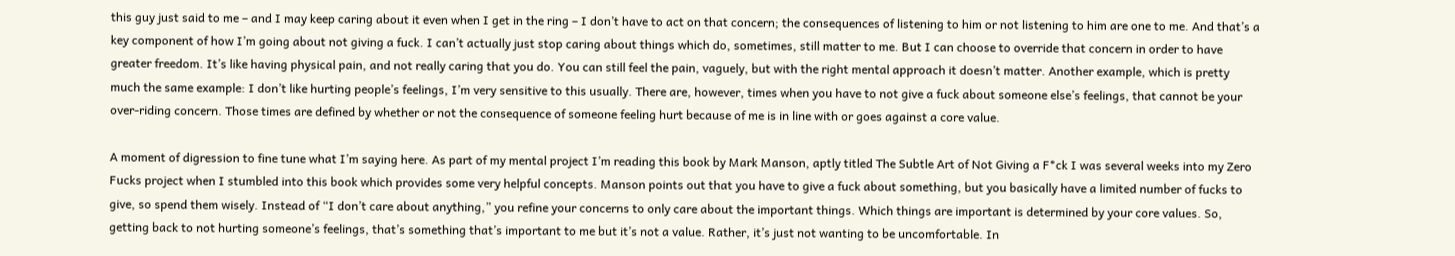this guy just said to me – and I may keep caring about it even when I get in the ring – I don’t have to act on that concern; the consequences of listening to him or not listening to him are one to me. And that’s a key component of how I’m going about not giving a fuck. I can’t actually just stop caring about things which do, sometimes, still matter to me. But I can choose to override that concern in order to have greater freedom. It’s like having physical pain, and not really caring that you do. You can still feel the pain, vaguely, but with the right mental approach it doesn’t matter. Another example, which is pretty much the same example: I don’t like hurting people’s feelings, I’m very sensitive to this usually. There are, however, times when you have to not give a fuck about someone else’s feelings, that cannot be your over-riding concern. Those times are defined by whether or not the consequence of someone feeling hurt because of me is in line with or goes against a core value.

A moment of digression to fine tune what I’m saying here. As part of my mental project I’m reading this book by Mark Manson, aptly titled The Subtle Art of Not Giving a F*ck I was several weeks into my Zero Fucks project when I stumbled into this book which provides some very helpful concepts. Manson points out that you have to give a fuck about something, but you basically have a limited number of fucks to give, so spend them wisely. Instead of “I don’t care about anything,” you refine your concerns to only care about the important things. Which things are important is determined by your core values. So, getting back to not hurting someone’s feelings, that’s something that’s important to me but it’s not a value. Rather, it’s just not wanting to be uncomfortable. In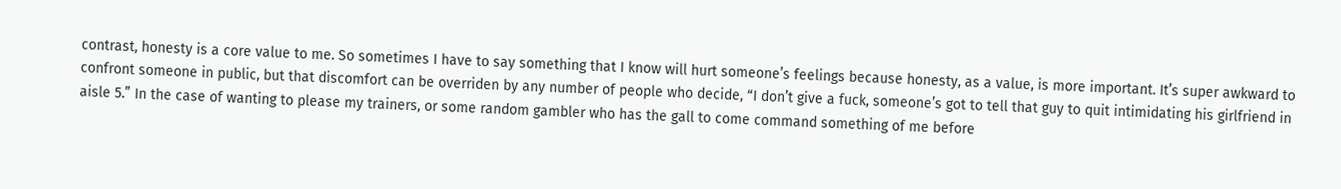contrast, honesty is a core value to me. So sometimes I have to say something that I know will hurt someone’s feelings because honesty, as a value, is more important. It’s super awkward to confront someone in public, but that discomfort can be overriden by any number of people who decide, “I don’t give a fuck, someone’s got to tell that guy to quit intimidating his girlfriend in aisle 5.” In the case of wanting to please my trainers, or some random gambler who has the gall to come command something of me before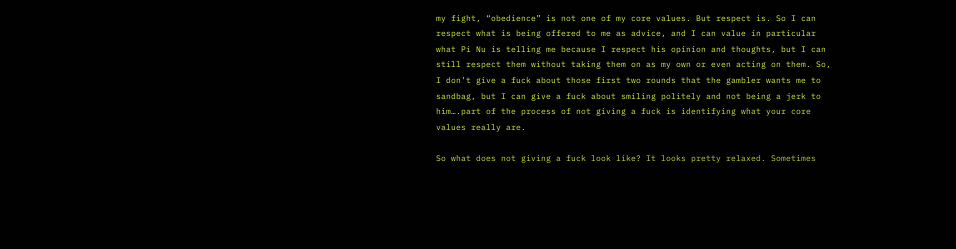my fight, “obedience” is not one of my core values. But respect is. So I can respect what is being offered to me as advice, and I can value in particular what Pi Nu is telling me because I respect his opinion and thoughts, but I can still respect them without taking them on as my own or even acting on them. So, I don’t give a fuck about those first two rounds that the gambler wants me to sandbag, but I can give a fuck about smiling politely and not being a jerk to him….part of the process of not giving a fuck is identifying what your core values really are.

So what does not giving a fuck look like? It looks pretty relaxed. Sometimes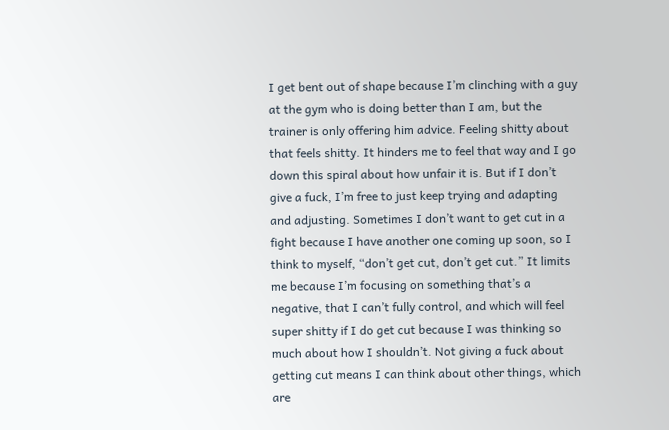I get bent out of shape because I’m clinching with a guy at the gym who is doing better than I am, but the trainer is only offering him advice. Feeling shitty about that feels shitty. It hinders me to feel that way and I go down this spiral about how unfair it is. But if I don’t give a fuck, I’m free to just keep trying and adapting and adjusting. Sometimes I don’t want to get cut in a fight because I have another one coming up soon, so I think to myself, “don’t get cut, don’t get cut.” It limits me because I’m focusing on something that’s a negative, that I can’t fully control, and which will feel super shitty if I do get cut because I was thinking so much about how I shouldn’t. Not giving a fuck about getting cut means I can think about other things, which are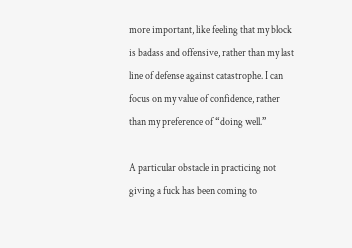more important, like feeling that my block is badass and offensive, rather than my last line of defense against catastrophe. I can focus on my value of confidence, rather than my preference of “doing well.”

A particular obstacle in practicing not giving a fuck has been coming to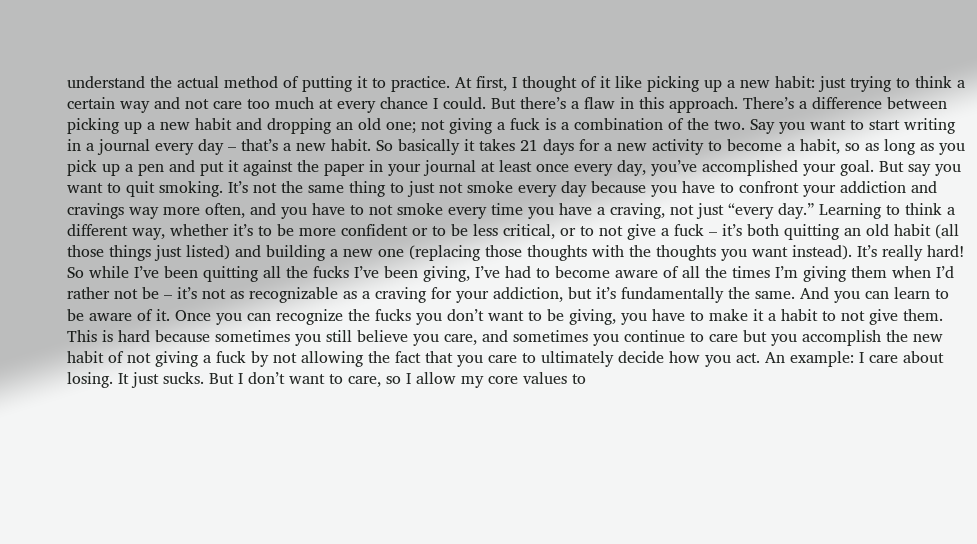understand the actual method of putting it to practice. At first, I thought of it like picking up a new habit: just trying to think a certain way and not care too much at every chance I could. But there’s a flaw in this approach. There’s a difference between picking up a new habit and dropping an old one; not giving a fuck is a combination of the two. Say you want to start writing in a journal every day – that’s a new habit. So basically it takes 21 days for a new activity to become a habit, so as long as you pick up a pen and put it against the paper in your journal at least once every day, you’ve accomplished your goal. But say you want to quit smoking. It’s not the same thing to just not smoke every day because you have to confront your addiction and cravings way more often, and you have to not smoke every time you have a craving, not just “every day.” Learning to think a different way, whether it’s to be more confident or to be less critical, or to not give a fuck – it’s both quitting an old habit (all those things just listed) and building a new one (replacing those thoughts with the thoughts you want instead). It’s really hard! So while I’ve been quitting all the fucks I’ve been giving, I’ve had to become aware of all the times I’m giving them when I’d rather not be – it’s not as recognizable as a craving for your addiction, but it’s fundamentally the same. And you can learn to be aware of it. Once you can recognize the fucks you don’t want to be giving, you have to make it a habit to not give them. This is hard because sometimes you still believe you care, and sometimes you continue to care but you accomplish the new habit of not giving a fuck by not allowing the fact that you care to ultimately decide how you act. An example: I care about losing. It just sucks. But I don’t want to care, so I allow my core values to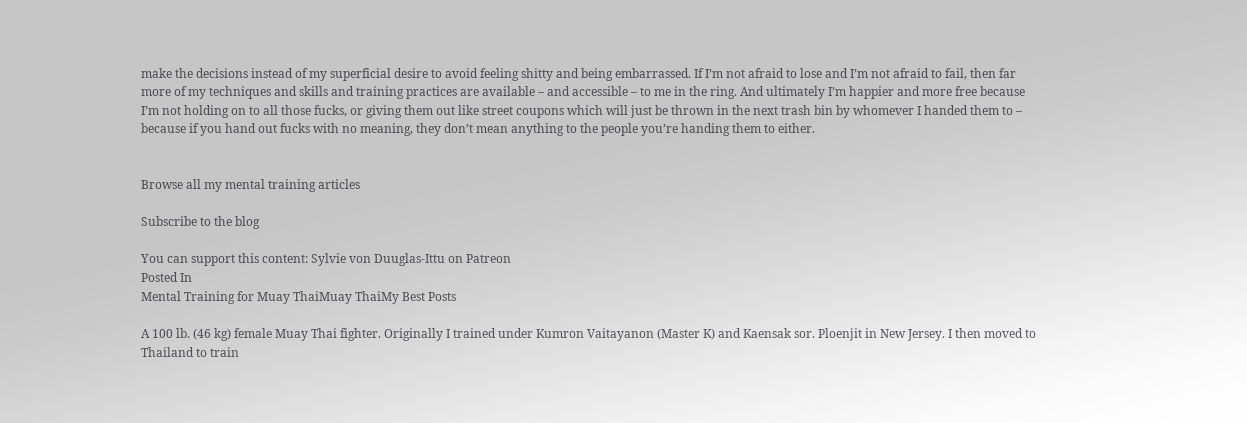make the decisions instead of my superficial desire to avoid feeling shitty and being embarrassed. If I’m not afraid to lose and I’m not afraid to fail, then far more of my techniques and skills and training practices are available – and accessible – to me in the ring. And ultimately I’m happier and more free because I’m not holding on to all those fucks, or giving them out like street coupons which will just be thrown in the next trash bin by whomever I handed them to – because if you hand out fucks with no meaning, they don’t mean anything to the people you’re handing them to either.


Browse all my mental training articles

Subscribe to the blog

You can support this content: Sylvie von Duuglas-Ittu on Patreon
Posted In
Mental Training for Muay ThaiMuay ThaiMy Best Posts

A 100 lb. (46 kg) female Muay Thai fighter. Originally I trained under Kumron Vaitayanon (Master K) and Kaensak sor. Ploenjit in New Jersey. I then moved to Thailand to train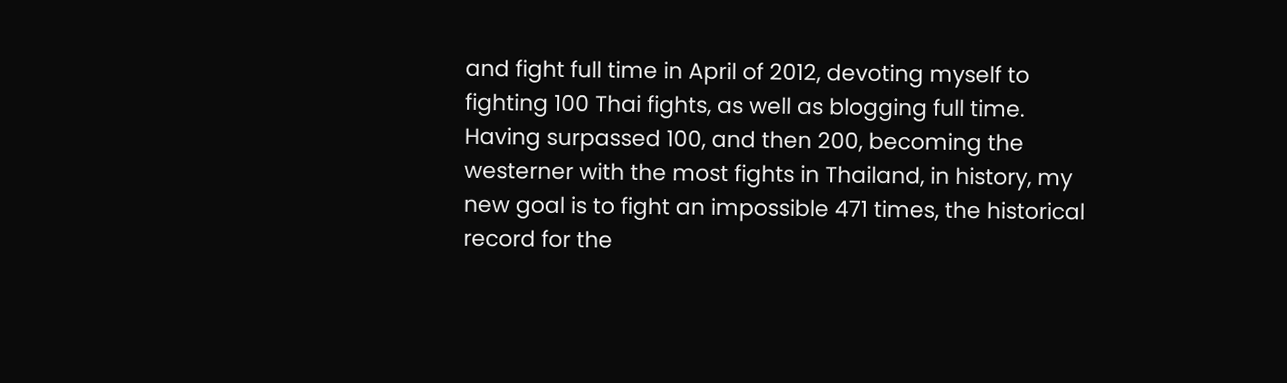and fight full time in April of 2012, devoting myself to fighting 100 Thai fights, as well as blogging full time. Having surpassed 100, and then 200, becoming the westerner with the most fights in Thailand, in history, my new goal is to fight an impossible 471 times, the historical record for the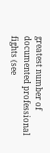greatest number of documented professional fights (see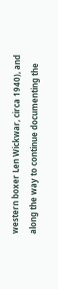western boxer Len Wickwar, circa 1940), and along the way to continue documenting the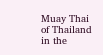Muay Thai of Thailand in the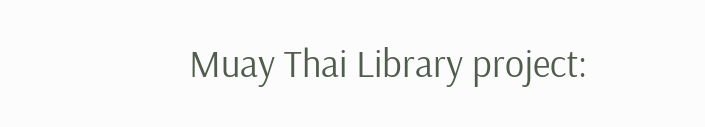Muay Thai Library project: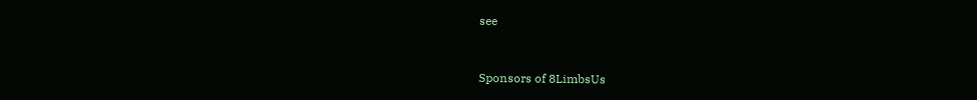see


Sponsors of 8LimbsUs